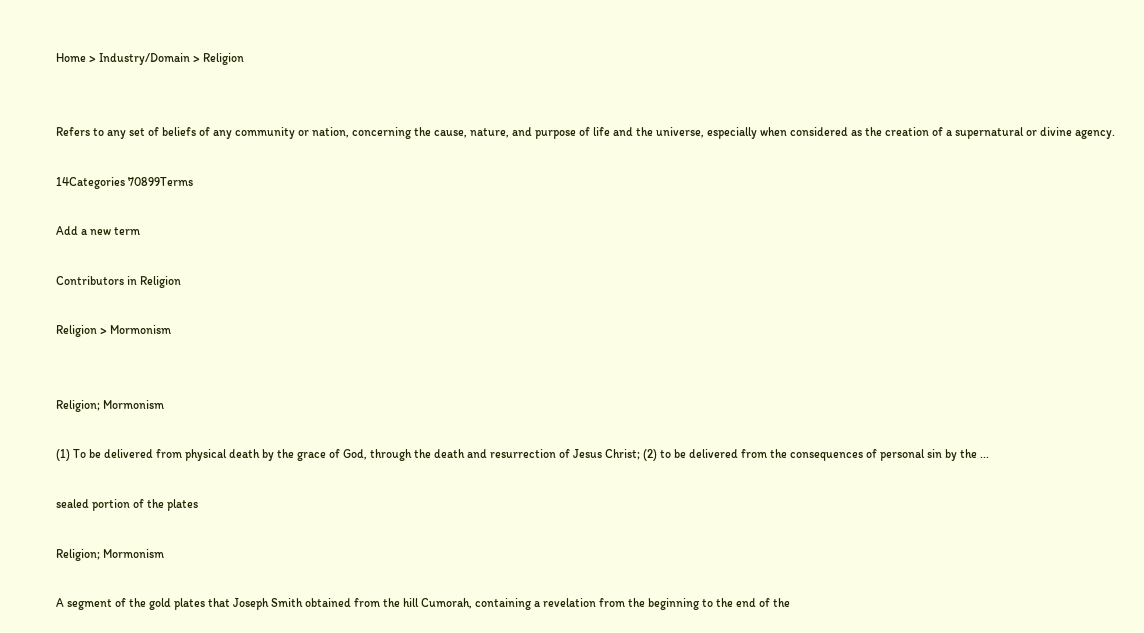Home > Industry/Domain > Religion


Refers to any set of beliefs of any community or nation, concerning the cause, nature, and purpose of life and the universe, especially when considered as the creation of a supernatural or divine agency.

14Categories 70899Terms

Add a new term

Contributors in Religion

Religion > Mormonism


Religion; Mormonism

(1) To be delivered from physical death by the grace of God, through the death and resurrection of Jesus Christ; (2) to be delivered from the consequences of personal sin by the ...

sealed portion of the plates

Religion; Mormonism

A segment of the gold plates that Joseph Smith obtained from the hill Cumorah, containing a revelation from the beginning to the end of the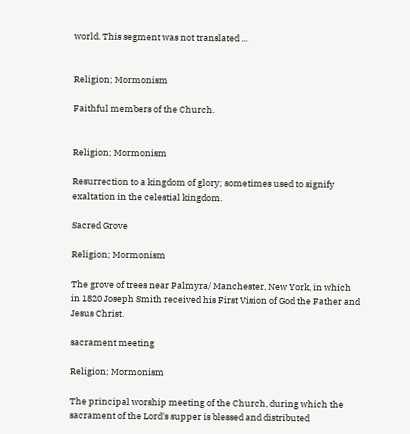world. This segment was not translated ...


Religion; Mormonism

Faithful members of the Church.


Religion; Mormonism

Resurrection to a kingdom of glory; sometimes used to signify exaltation in the celestial kingdom.

Sacred Grove

Religion; Mormonism

The grove of trees near Palmyra/ Manchester, New York, in which in 1820 Joseph Smith received his First Vision of God the Father and Jesus Christ.

sacrament meeting

Religion; Mormonism

The principal worship meeting of the Church, during which the sacrament of the Lord's supper is blessed and distributed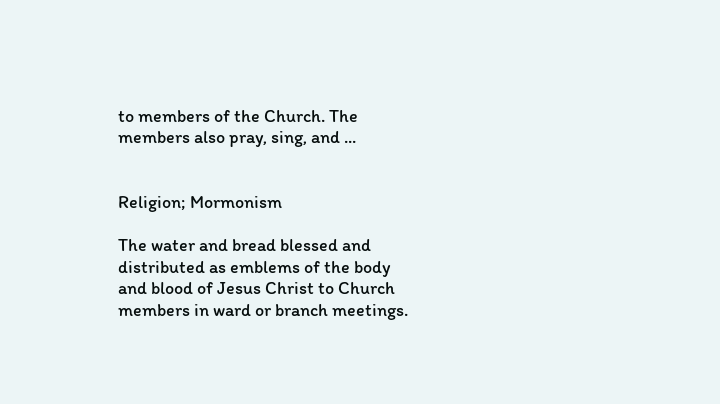to members of the Church. The members also pray, sing, and ...


Religion; Mormonism

The water and bread blessed and distributed as emblems of the body and blood of Jesus Christ to Church members in ward or branch meetings.